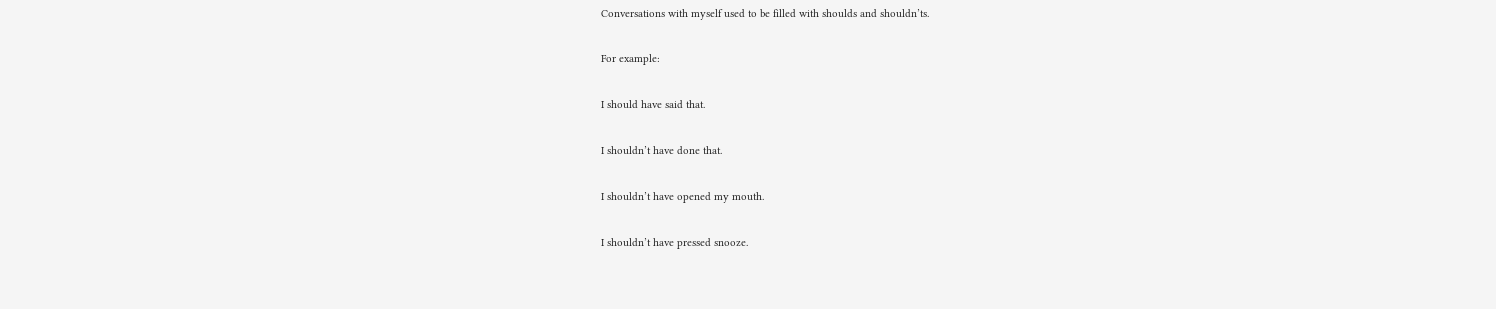Conversations with myself used to be filled with shoulds and shouldn’ts.

For example:

I should have said that.

I shouldn’t have done that.

I shouldn’t have opened my mouth.

I shouldn’t have pressed snooze.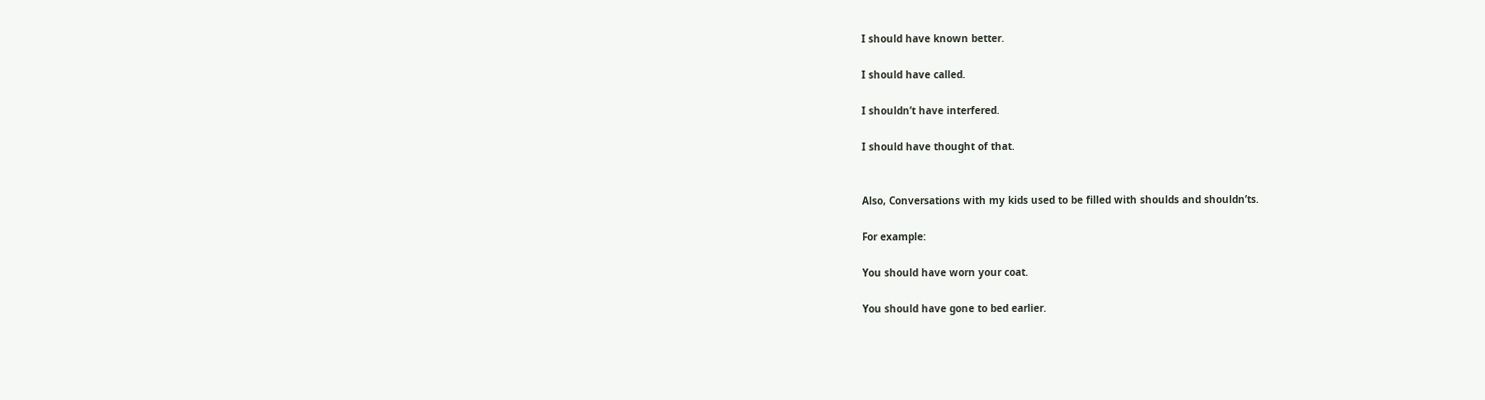I should have known better.

I should have called.

I shouldn’t have interfered.

I should have thought of that.


Also, Conversations with my kids used to be filled with shoulds and shouldn’ts.

For example:

You should have worn your coat.

You should have gone to bed earlier.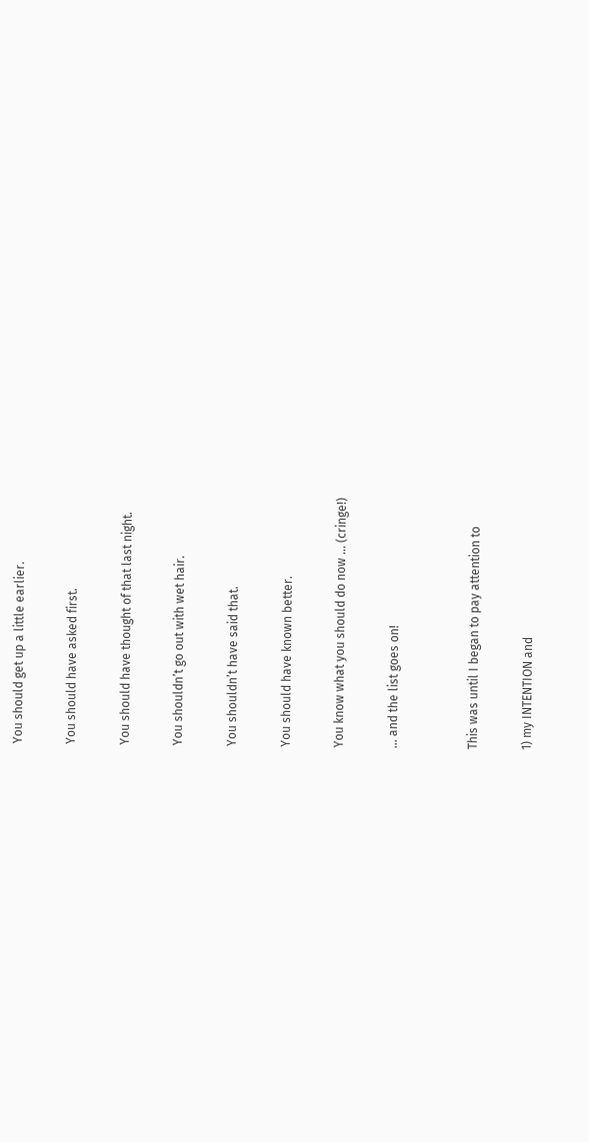You should get up a little earlier.

You should have asked first.

You should have thought of that last night.

You shouldn’t go out with wet hair.

You shouldn’t have said that.

You should have known better.

You know what you should do now … (cringe!)

… and the list goes on!


This was until I began to pay attention to

1) my INTENTION and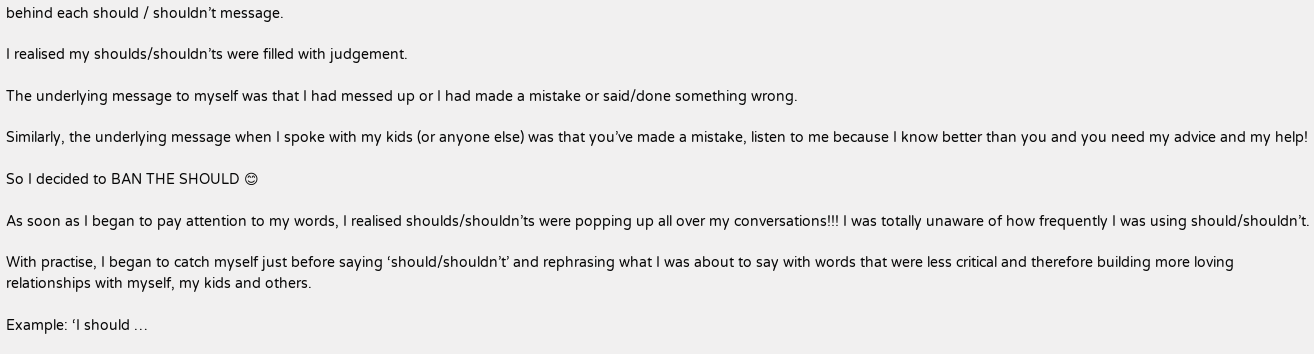behind each should / shouldn’t message.

I realised my shoulds/shouldn’ts were filled with judgement.

The underlying message to myself was that I had messed up or I had made a mistake or said/done something wrong.

Similarly, the underlying message when I spoke with my kids (or anyone else) was that you’ve made a mistake, listen to me because I know better than you and you need my advice and my help!

So I decided to BAN THE SHOULD 😊

As soon as I began to pay attention to my words, I realised shoulds/shouldn’ts were popping up all over my conversations!!! I was totally unaware of how frequently I was using should/shouldn’t.

With practise, I began to catch myself just before saying ‘should/shouldn’t’ and rephrasing what I was about to say with words that were less critical and therefore building more loving relationships with myself, my kids and others.

Example: ‘I should …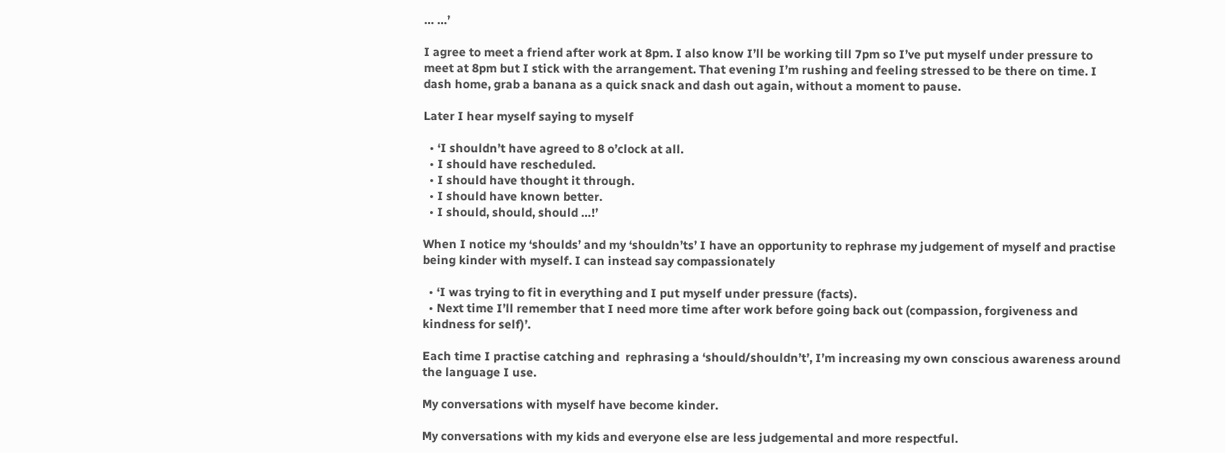… …’

I agree to meet a friend after work at 8pm. I also know I’ll be working till 7pm so I’ve put myself under pressure to meet at 8pm but I stick with the arrangement. That evening I’m rushing and feeling stressed to be there on time. I dash home, grab a banana as a quick snack and dash out again, without a moment to pause.

Later I hear myself saying to myself

  • ‘I shouldn’t have agreed to 8 o’clock at all.
  • I should have rescheduled.
  • I should have thought it through.
  • I should have known better.
  • I should, should, should …!’

When I notice my ‘shoulds’ and my ‘shouldn’ts’ I have an opportunity to rephrase my judgement of myself and practise being kinder with myself. I can instead say compassionately

  • ‘I was trying to fit in everything and I put myself under pressure (facts).
  • Next time I’ll remember that I need more time after work before going back out (compassion, forgiveness and kindness for self)’.

Each time I practise catching and  rephrasing a ‘should/shouldn’t’, I’m increasing my own conscious awareness around the language I use.

My conversations with myself have become kinder.

My conversations with my kids and everyone else are less judgemental and more respectful.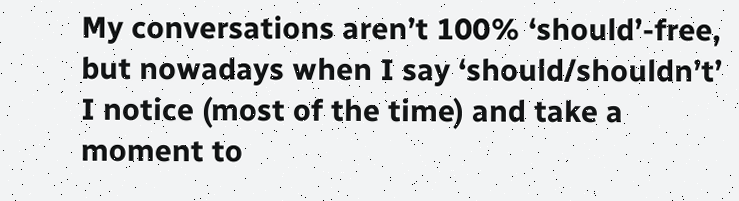My conversations aren’t 100% ‘should’-free, but nowadays when I say ‘should/shouldn’t’ I notice (most of the time) and take a moment to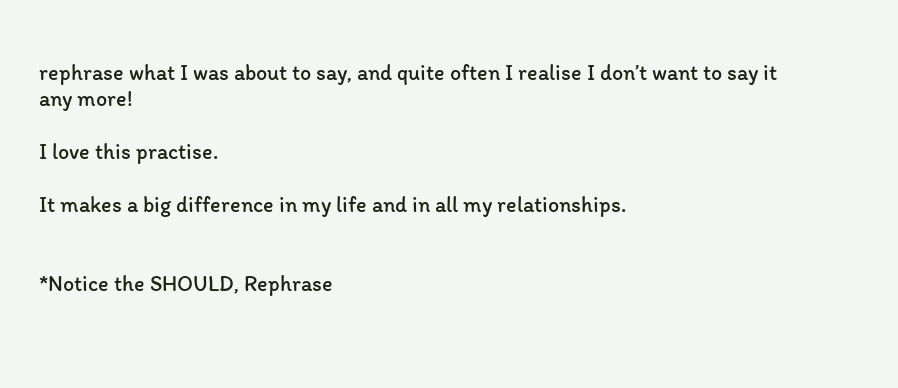rephrase what I was about to say, and quite often I realise I don’t want to say it any more!

I love this practise.

It makes a big difference in my life and in all my relationships.


*Notice the SHOULD, Rephrase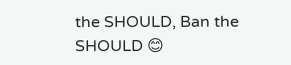the SHOULD, Ban the SHOULD 😊